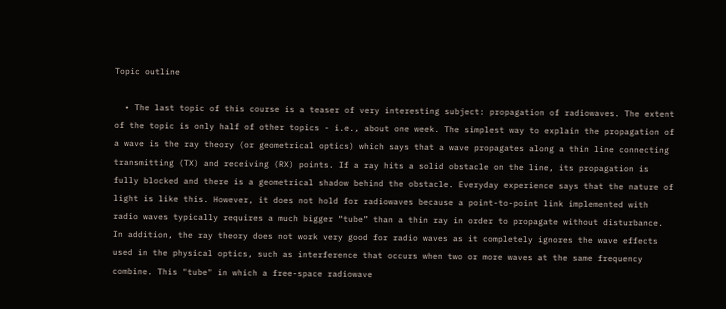Topic outline

  • The last topic of this course is a teaser of very interesting subject: propagation of radiowaves. The extent of the topic is only half of other topics - i.e., about one week. The simplest way to explain the propagation of a wave is the ray theory (or geometrical optics) which says that a wave propagates along a thin line connecting transmitting (TX) and receiving (RX) points. If a ray hits a solid obstacle on the line, its propagation is fully blocked and there is a geometrical shadow behind the obstacle. Everyday experience says that the nature of light is like this. However, it does not hold for radiowaves because a point-to-point link implemented with radio waves typically requires a much bigger “tube” than a thin ray in order to propagate without disturbance. In addition, the ray theory does not work very good for radio waves as it completely ignores the wave effects used in the physical optics, such as interference that occurs when two or more waves at the same frequency combine. This "tube" in which a free-space radiowave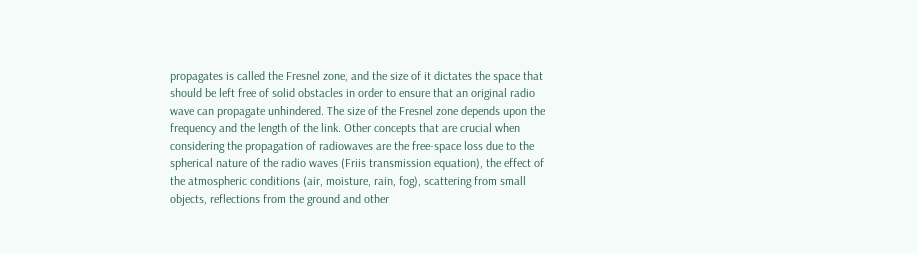propagates is called the Fresnel zone, and the size of it dictates the space that should be left free of solid obstacles in order to ensure that an original radio wave can propagate unhindered. The size of the Fresnel zone depends upon the frequency and the length of the link. Other concepts that are crucial when considering the propagation of radiowaves are the free-space loss due to the spherical nature of the radio waves (Friis transmission equation), the effect of the atmospheric conditions (air, moisture, rain, fog), scattering from small objects, reflections from the ground and other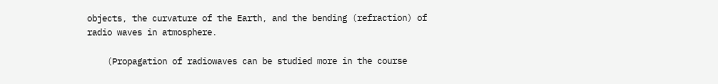objects, the curvature of the Earth, and the bending (refraction) of radio waves in atmosphere.

    (Propagation of radiowaves can be studied more in the course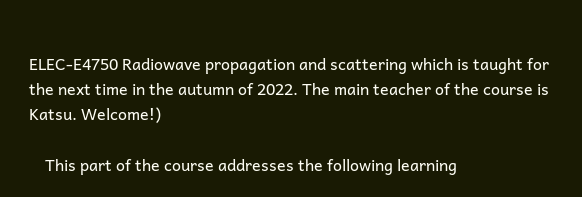ELEC-E4750 Radiowave propagation and scattering which is taught for the next time in the autumn of 2022. The main teacher of the course is Katsu. Welcome!)

    This part of the course addresses the following learning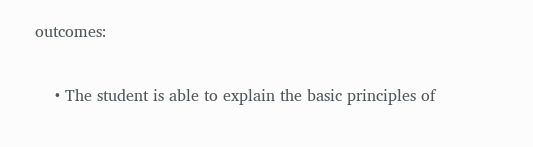outcomes:

    • The student is able to explain the basic principles of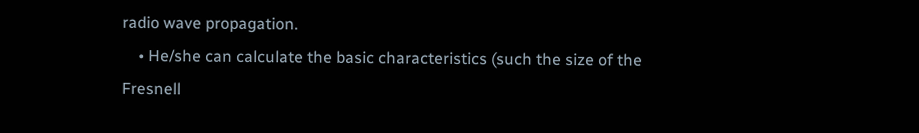radio wave propagation.
    • He/she can calculate the basic characteristics (such the size of the Fresnell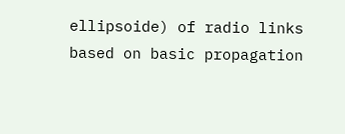ellipsoide) of radio links based on basic propagation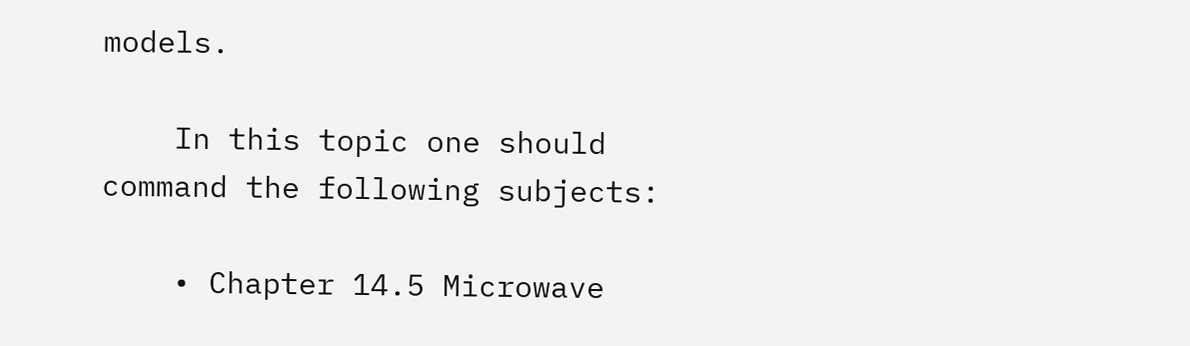models.

    In this topic one should command the following subjects:

    • Chapter 14.5 Microwave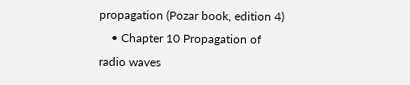propagation (Pozar book, edition 4)
    • Chapter 10 Propagation of radio waves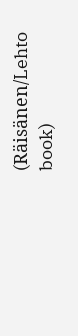(Räisänen/Lehto book)